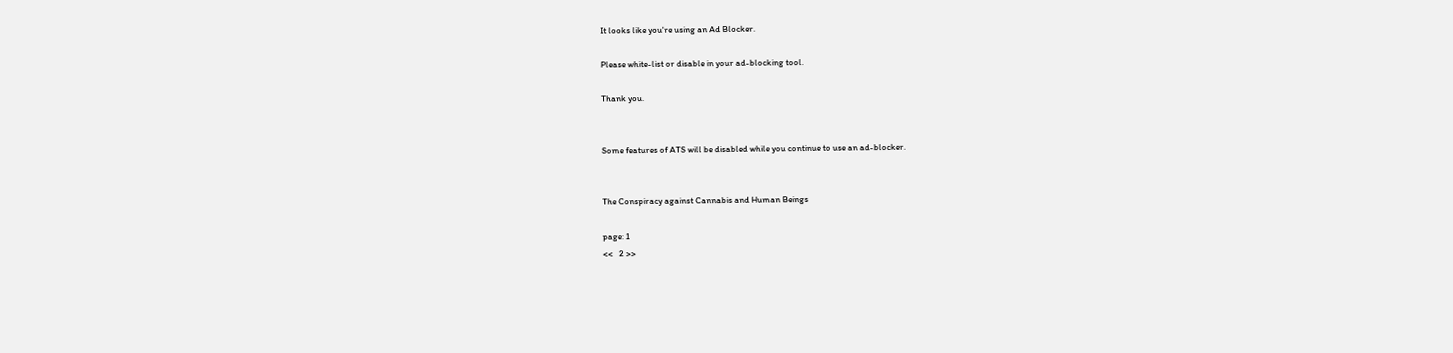It looks like you're using an Ad Blocker.

Please white-list or disable in your ad-blocking tool.

Thank you.


Some features of ATS will be disabled while you continue to use an ad-blocker.


The Conspiracy against Cannabis and Human Beings

page: 1
<<   2 >>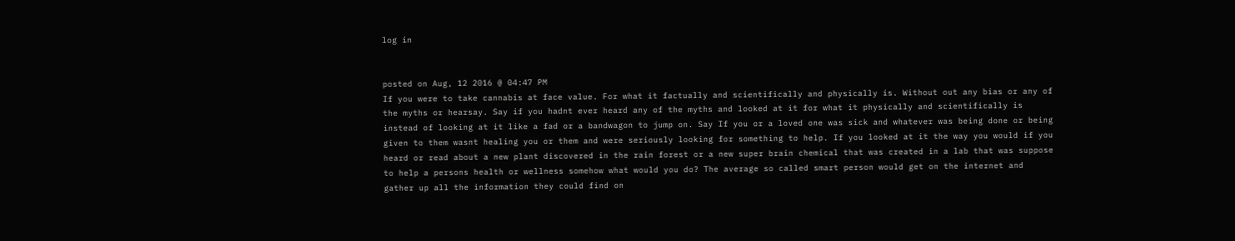log in


posted on Aug, 12 2016 @ 04:47 PM
If you were to take cannabis at face value. For what it factually and scientifically and physically is. Without out any bias or any of the myths or hearsay. Say if you hadnt ever heard any of the myths and looked at it for what it physically and scientifically is instead of looking at it like a fad or a bandwagon to jump on. Say If you or a loved one was sick and whatever was being done or being given to them wasnt healing you or them and were seriously looking for something to help. If you looked at it the way you would if you heard or read about a new plant discovered in the rain forest or a new super brain chemical that was created in a lab that was suppose to help a persons health or wellness somehow what would you do? The average so called smart person would get on the internet and gather up all the information they could find on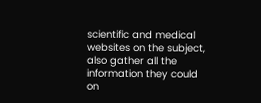scientific and medical websites on the subject, also gather all the information they could on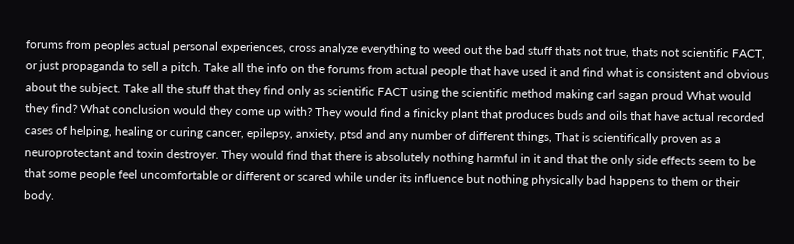forums from peoples actual personal experiences, cross analyze everything to weed out the bad stuff thats not true, thats not scientific FACT, or just propaganda to sell a pitch. Take all the info on the forums from actual people that have used it and find what is consistent and obvious about the subject. Take all the stuff that they find only as scientific FACT using the scientific method making carl sagan proud What would they find? What conclusion would they come up with? They would find a finicky plant that produces buds and oils that have actual recorded cases of helping, healing or curing cancer, epilepsy, anxiety, ptsd and any number of different things, That is scientifically proven as a neuroprotectant and toxin destroyer. They would find that there is absolutely nothing harmful in it and that the only side effects seem to be that some people feel uncomfortable or different or scared while under its influence but nothing physically bad happens to them or their body.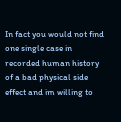In fact you would not find one single case in recorded human history of a bad physical side effect and im willing to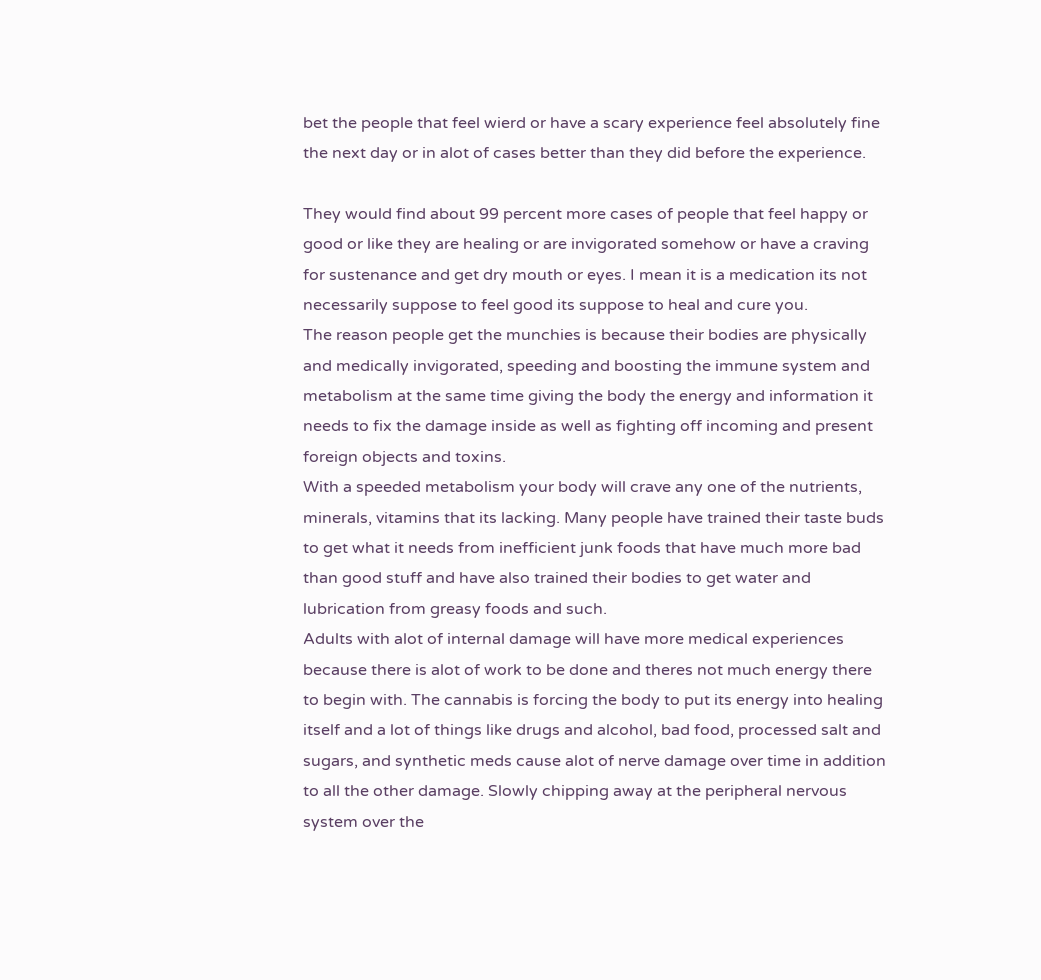bet the people that feel wierd or have a scary experience feel absolutely fine the next day or in alot of cases better than they did before the experience.

They would find about 99 percent more cases of people that feel happy or good or like they are healing or are invigorated somehow or have a craving for sustenance and get dry mouth or eyes. I mean it is a medication its not necessarily suppose to feel good its suppose to heal and cure you.
The reason people get the munchies is because their bodies are physically and medically invigorated, speeding and boosting the immune system and metabolism at the same time giving the body the energy and information it needs to fix the damage inside as well as fighting off incoming and present foreign objects and toxins.
With a speeded metabolism your body will crave any one of the nutrients, minerals, vitamins that its lacking. Many people have trained their taste buds to get what it needs from inefficient junk foods that have much more bad than good stuff and have also trained their bodies to get water and lubrication from greasy foods and such.
Adults with alot of internal damage will have more medical experiences because there is alot of work to be done and theres not much energy there to begin with. The cannabis is forcing the body to put its energy into healing itself and a lot of things like drugs and alcohol, bad food, processed salt and sugars, and synthetic meds cause alot of nerve damage over time in addition to all the other damage. Slowly chipping away at the peripheral nervous system over the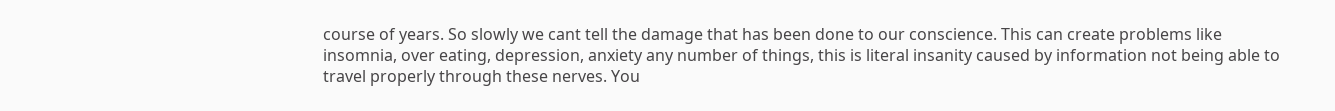course of years. So slowly we cant tell the damage that has been done to our conscience. This can create problems like insomnia, over eating, depression, anxiety any number of things, this is literal insanity caused by information not being able to travel properly through these nerves. You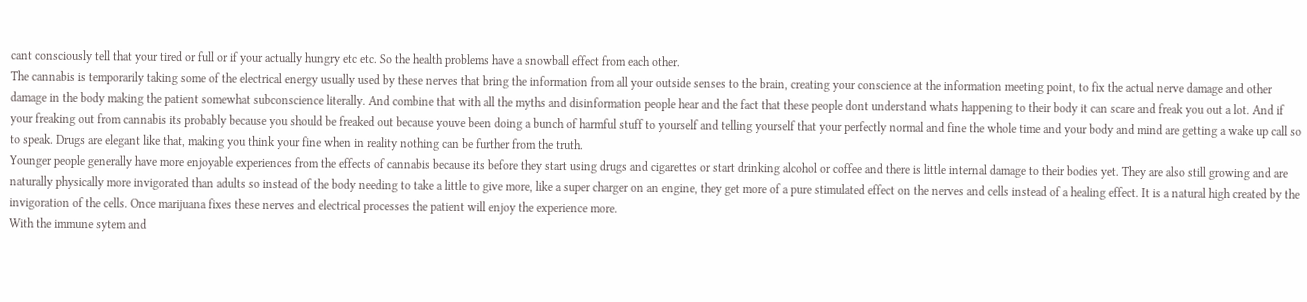cant consciously tell that your tired or full or if your actually hungry etc etc. So the health problems have a snowball effect from each other.
The cannabis is temporarily taking some of the electrical energy usually used by these nerves that bring the information from all your outside senses to the brain, creating your conscience at the information meeting point, to fix the actual nerve damage and other damage in the body making the patient somewhat subconscience literally. And combine that with all the myths and disinformation people hear and the fact that these people dont understand whats happening to their body it can scare and freak you out a lot. And if your freaking out from cannabis its probably because you should be freaked out because youve been doing a bunch of harmful stuff to yourself and telling yourself that your perfectly normal and fine the whole time and your body and mind are getting a wake up call so to speak. Drugs are elegant like that, making you think your fine when in reality nothing can be further from the truth.
Younger people generally have more enjoyable experiences from the effects of cannabis because its before they start using drugs and cigarettes or start drinking alcohol or coffee and there is little internal damage to their bodies yet. They are also still growing and are naturally physically more invigorated than adults so instead of the body needing to take a little to give more, like a super charger on an engine, they get more of a pure stimulated effect on the nerves and cells instead of a healing effect. It is a natural high created by the invigoration of the cells. Once marijuana fixes these nerves and electrical processes the patient will enjoy the experience more.
With the immune sytem and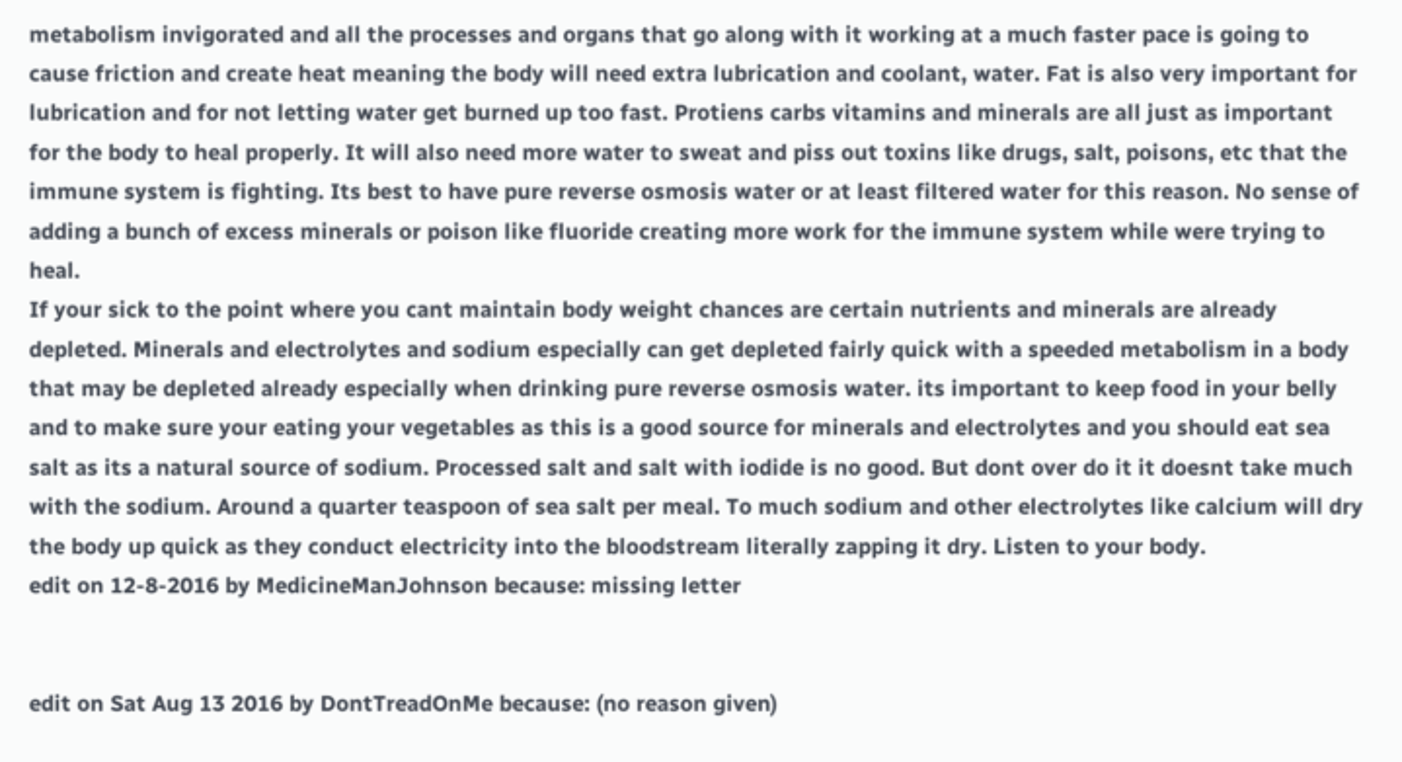metabolism invigorated and all the processes and organs that go along with it working at a much faster pace is going to cause friction and create heat meaning the body will need extra lubrication and coolant, water. Fat is also very important for lubrication and for not letting water get burned up too fast. Protiens carbs vitamins and minerals are all just as important for the body to heal properly. It will also need more water to sweat and piss out toxins like drugs, salt, poisons, etc that the immune system is fighting. Its best to have pure reverse osmosis water or at least filtered water for this reason. No sense of adding a bunch of excess minerals or poison like fluoride creating more work for the immune system while were trying to heal.
If your sick to the point where you cant maintain body weight chances are certain nutrients and minerals are already depleted. Minerals and electrolytes and sodium especially can get depleted fairly quick with a speeded metabolism in a body that may be depleted already especially when drinking pure reverse osmosis water. its important to keep food in your belly and to make sure your eating your vegetables as this is a good source for minerals and electrolytes and you should eat sea salt as its a natural source of sodium. Processed salt and salt with iodide is no good. But dont over do it it doesnt take much with the sodium. Around a quarter teaspoon of sea salt per meal. To much sodium and other electrolytes like calcium will dry the body up quick as they conduct electricity into the bloodstream literally zapping it dry. Listen to your body.
edit on 12-8-2016 by MedicineManJohnson because: missing letter


edit on Sat Aug 13 2016 by DontTreadOnMe because: (no reason given)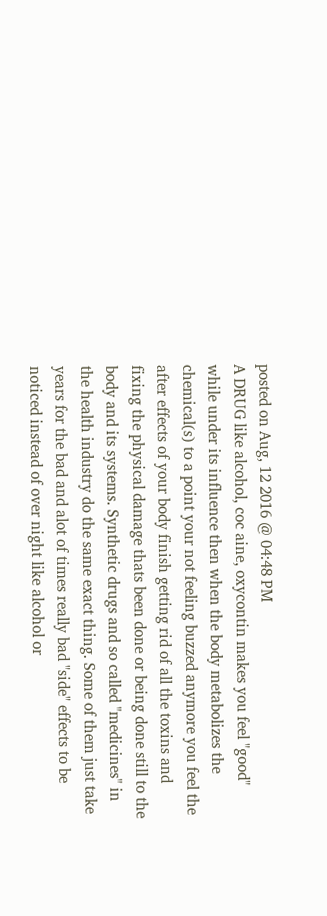posted on Aug, 12 2016 @ 04:48 PM
A DRUG like alcohol, coc aine, oxycontin makes you feel "good" while under its influence then when the body metabolizes the chemical(s) to a point your not feeling buzzed anymore you feel the after effects of your body finish getting rid of all the toxins and fixing the physical damage thats been done or being done still to the body and its systems. Synthetic drugs and so called "medicines" in the health industry do the same exact thing. Some of them just take years for the bad and alot of times really bad "side" effects to be noticed instead of over night like alcohol or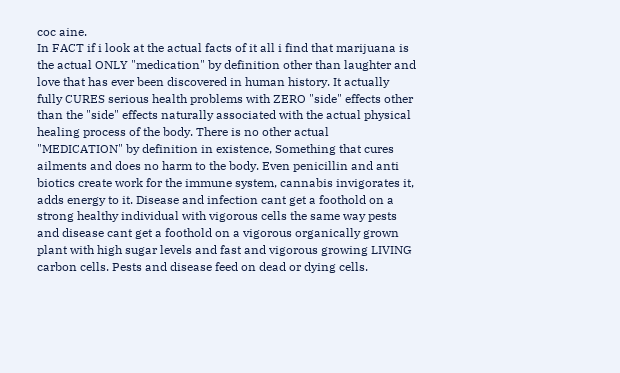coc aine.
In FACT if i look at the actual facts of it all i find that marijuana is the actual ONLY "medication" by definition other than laughter and love that has ever been discovered in human history. It actually fully CURES serious health problems with ZERO "side" effects other than the "side" effects naturally associated with the actual physical healing process of the body. There is no other actual "MEDICATION" by definition in existence, Something that cures ailments and does no harm to the body. Even penicillin and anti biotics create work for the immune system, cannabis invigorates it, adds energy to it. Disease and infection cant get a foothold on a strong healthy individual with vigorous cells the same way pests and disease cant get a foothold on a vigorous organically grown plant with high sugar levels and fast and vigorous growing LIVING carbon cells. Pests and disease feed on dead or dying cells.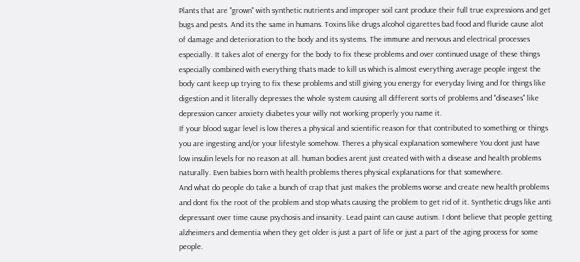Plants that are "grown" with synthetic nutrients and improper soil cant produce their full true expressions and get bugs and pests. And its the same in humans. Toxins like drugs alcohol cigarettes bad food and fluride cause alot of damage and deterioration to the body and its systems. The immune and nervous and electrical processes especially. It takes alot of energy for the body to fix these problems and over continued usage of these things especially combined with everything thats made to kill us which is almost everything average people ingest the body cant keep up trying to fix these problems and still giving you energy for everyday living and for things like digestion and it literally depresses the whole system causing all different sorts of problems and "diseases" like depression cancer anxiety diabetes your willy not working properly you name it.
If your blood sugar level is low theres a physical and scientific reason for that contributed to something or things you are ingesting and/or your lifestyle somehow. Theres a physical explanation somewhere You dont just have low insulin levels for no reason at all. human bodies arent just created with with a disease and health problems naturally. Even babies born with health problems theres physical explanations for that somewhere.
And what do people do take a bunch of crap that just makes the problems worse and create new health problems and dont fix the root of the problem and stop whats causing the problem to get rid of it. Synthetic drugs like anti depressant over time cause psychosis and insanity. Lead paint can cause autism. I dont believe that people getting alzheimers and dementia when they get older is just a part of life or just a part of the aging process for some people.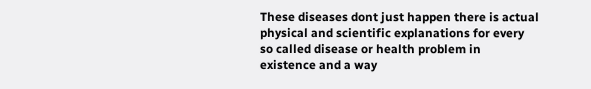These diseases dont just happen there is actual physical and scientific explanations for every so called disease or health problem in existence and a way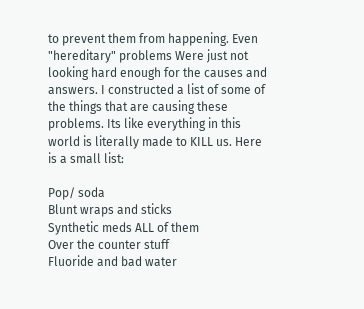to prevent them from happening. Even "hereditary" problems Were just not looking hard enough for the causes and answers. I constructed a list of some of the things that are causing these problems. Its like everything in this world is literally made to KILL us. Here is a small list:

Pop/ soda
Blunt wraps and sticks
Synthetic meds ALL of them
Over the counter stuff
Fluoride and bad water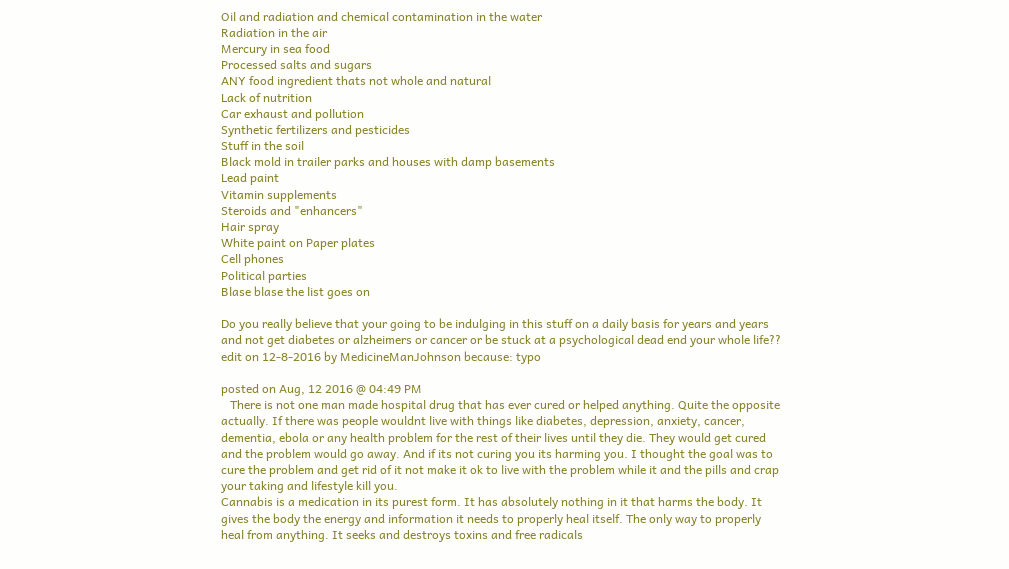Oil and radiation and chemical contamination in the water
Radiation in the air
Mercury in sea food
Processed salts and sugars
ANY food ingredient thats not whole and natural
Lack of nutrition
Car exhaust and pollution
Synthetic fertilizers and pesticides
Stuff in the soil
Black mold in trailer parks and houses with damp basements
Lead paint
Vitamin supplements
Steroids and "enhancers"
Hair spray
White paint on Paper plates
Cell phones
Political parties
Blase blase the list goes on

Do you really believe that your going to be indulging in this stuff on a daily basis for years and years and not get diabetes or alzheimers or cancer or be stuck at a psychological dead end your whole life??
edit on 12-8-2016 by MedicineManJohnson because: typo

posted on Aug, 12 2016 @ 04:49 PM
   There is not one man made hospital drug that has ever cured or helped anything. Quite the opposite actually. If there was people wouldnt live with things like diabetes, depression, anxiety, cancer, dementia, ebola or any health problem for the rest of their lives until they die. They would get cured and the problem would go away. And if its not curing you its harming you. I thought the goal was to cure the problem and get rid of it not make it ok to live with the problem while it and the pills and crap your taking and lifestyle kill you.
Cannabis is a medication in its purest form. It has absolutely nothing in it that harms the body. It gives the body the energy and information it needs to properly heal itself. The only way to properly heal from anything. It seeks and destroys toxins and free radicals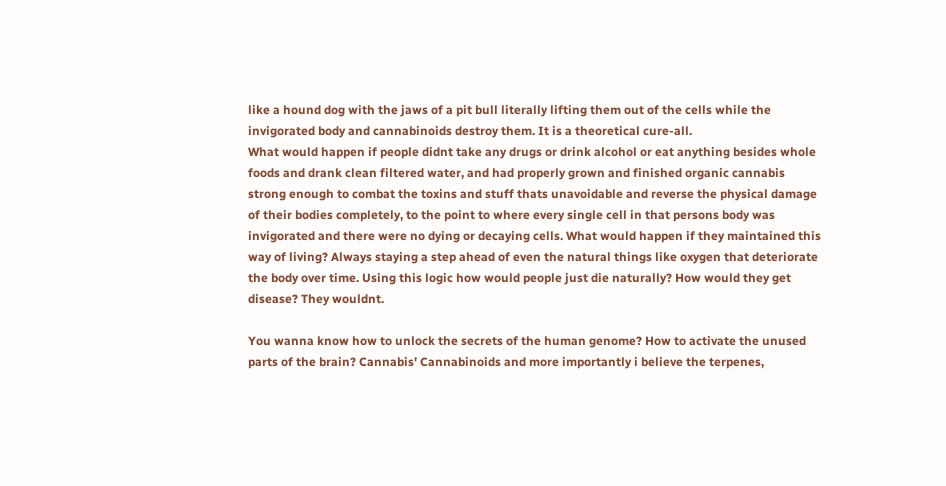like a hound dog with the jaws of a pit bull literally lifting them out of the cells while the invigorated body and cannabinoids destroy them. It is a theoretical cure-all.
What would happen if people didnt take any drugs or drink alcohol or eat anything besides whole foods and drank clean filtered water, and had properly grown and finished organic cannabis strong enough to combat the toxins and stuff thats unavoidable and reverse the physical damage of their bodies completely, to the point to where every single cell in that persons body was invigorated and there were no dying or decaying cells. What would happen if they maintained this way of living? Always staying a step ahead of even the natural things like oxygen that deteriorate the body over time. Using this logic how would people just die naturally? How would they get disease? They wouldnt.

You wanna know how to unlock the secrets of the human genome? How to activate the unused parts of the brain? Cannabis' Cannabinoids and more importantly i believe the terpenes,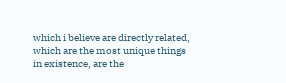which i believe are directly related, which are the most unique things in existence, are the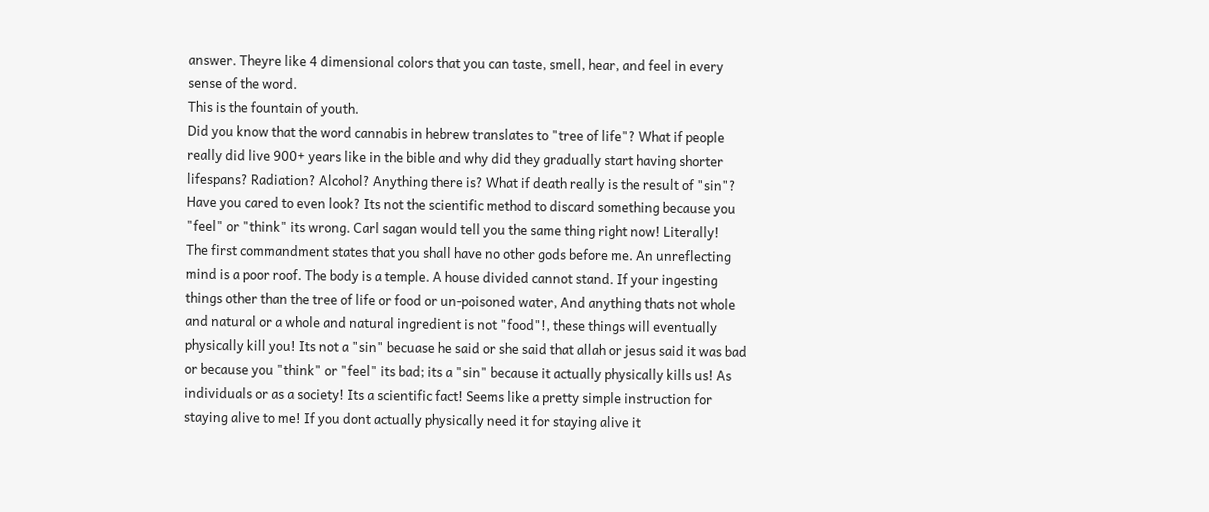answer. Theyre like 4 dimensional colors that you can taste, smell, hear, and feel in every sense of the word.
This is the fountain of youth.
Did you know that the word cannabis in hebrew translates to "tree of life"? What if people really did live 900+ years like in the bible and why did they gradually start having shorter lifespans? Radiation? Alcohol? Anything there is? What if death really is the result of "sin"? Have you cared to even look? Its not the scientific method to discard something because you "feel" or "think" its wrong. Carl sagan would tell you the same thing right now! Literally!
The first commandment states that you shall have no other gods before me. An unreflecting mind is a poor roof. The body is a temple. A house divided cannot stand. If your ingesting things other than the tree of life or food or un-poisoned water, And anything thats not whole and natural or a whole and natural ingredient is not "food"!, these things will eventually physically kill you! Its not a "sin" becuase he said or she said that allah or jesus said it was bad or because you "think" or "feel" its bad; its a "sin" because it actually physically kills us! As individuals or as a society! Its a scientific fact! Seems like a pretty simple instruction for staying alive to me! If you dont actually physically need it for staying alive it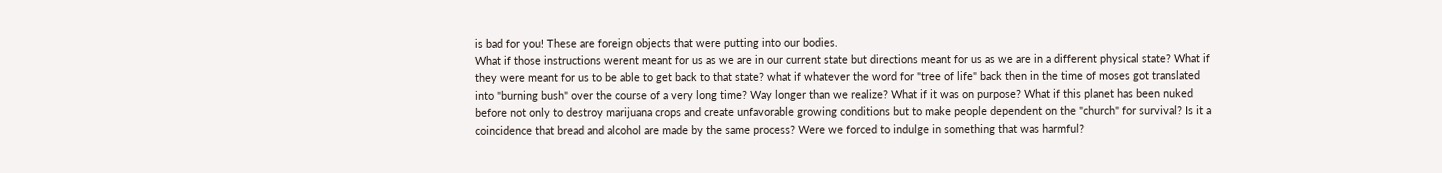is bad for you! These are foreign objects that were putting into our bodies.
What if those instructions werent meant for us as we are in our current state but directions meant for us as we are in a different physical state? What if they were meant for us to be able to get back to that state? what if whatever the word for "tree of life" back then in the time of moses got translated into "burning bush" over the course of a very long time? Way longer than we realize? What if it was on purpose? What if this planet has been nuked before not only to destroy marijuana crops and create unfavorable growing conditions but to make people dependent on the "church" for survival? Is it a coincidence that bread and alcohol are made by the same process? Were we forced to indulge in something that was harmful?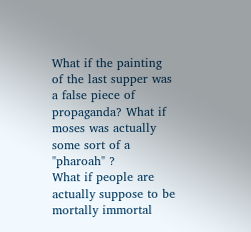What if the painting of the last supper was a false piece of propaganda? What if moses was actually some sort of a "pharoah" ?
What if people are actually suppose to be mortally immortal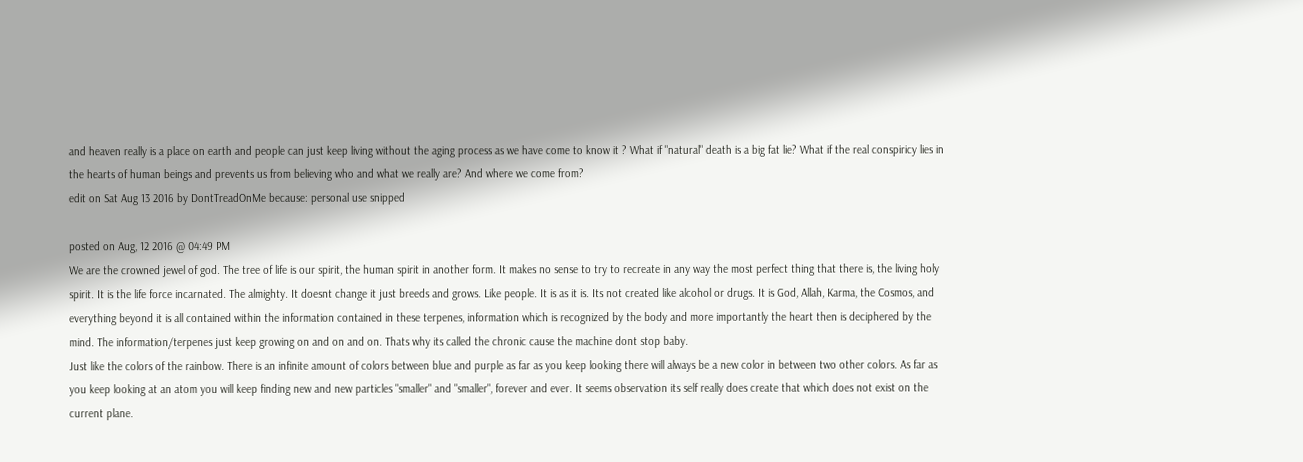and heaven really is a place on earth and people can just keep living without the aging process as we have come to know it ? What if "natural" death is a big fat lie? What if the real conspiricy lies in the hearts of human beings and prevents us from believing who and what we really are? And where we come from?
edit on Sat Aug 13 2016 by DontTreadOnMe because: personal use snipped

posted on Aug, 12 2016 @ 04:49 PM
We are the crowned jewel of god. The tree of life is our spirit, the human spirit in another form. It makes no sense to try to recreate in any way the most perfect thing that there is, the living holy spirit. It is the life force incarnated. The almighty. It doesnt change it just breeds and grows. Like people. It is as it is. Its not created like alcohol or drugs. It is God, Allah, Karma, the Cosmos, and everything beyond it is all contained within the information contained in these terpenes, information which is recognized by the body and more importantly the heart then is deciphered by the mind. The information/terpenes just keep growing on and on and on. Thats why its called the chronic cause the machine dont stop baby.
Just like the colors of the rainbow. There is an infinite amount of colors between blue and purple as far as you keep looking there will always be a new color in between two other colors. As far as you keep looking at an atom you will keep finding new and new particles "smaller" and "smaller", forever and ever. It seems observation its self really does create that which does not exist on the current plane.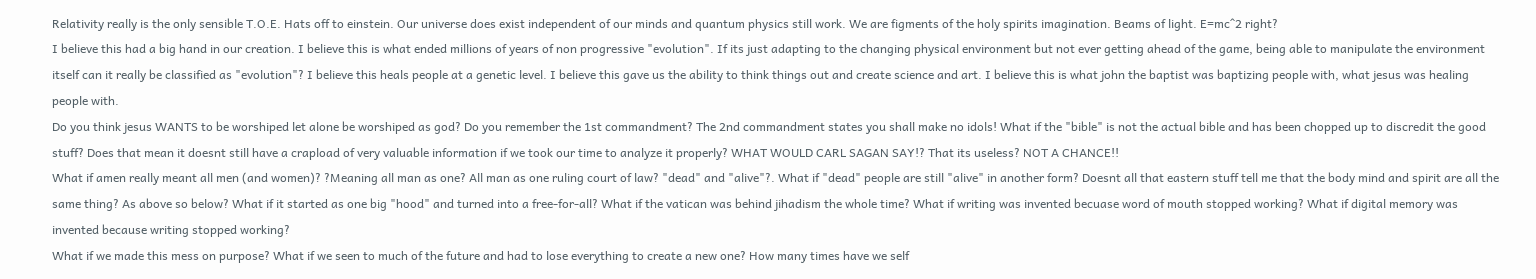Relativity really is the only sensible T.O.E. Hats off to einstein. Our universe does exist independent of our minds and quantum physics still work. We are figments of the holy spirits imagination. Beams of light. E=mc^2 right?
I believe this had a big hand in our creation. I believe this is what ended millions of years of non progressive "evolution". If its just adapting to the changing physical environment but not ever getting ahead of the game, being able to manipulate the environment itself can it really be classified as "evolution"? I believe this heals people at a genetic level. I believe this gave us the ability to think things out and create science and art. I believe this is what john the baptist was baptizing people with, what jesus was healing people with.
Do you think jesus WANTS to be worshiped let alone be worshiped as god? Do you remember the 1st commandment? The 2nd commandment states you shall make no idols! What if the "bible" is not the actual bible and has been chopped up to discredit the good stuff? Does that mean it doesnt still have a crapload of very valuable information if we took our time to analyze it properly? WHAT WOULD CARL SAGAN SAY!? That its useless? NOT A CHANCE!!
What if amen really meant all men (and women)? ?Meaning all man as one? All man as one ruling court of law? "dead" and "alive"?. What if "dead" people are still "alive" in another form? Doesnt all that eastern stuff tell me that the body mind and spirit are all the same thing? As above so below? What if it started as one big "hood" and turned into a free-for-all? What if the vatican was behind jihadism the whole time? What if writing was invented becuase word of mouth stopped working? What if digital memory was invented because writing stopped working?
What if we made this mess on purpose? What if we seen to much of the future and had to lose everything to create a new one? How many times have we self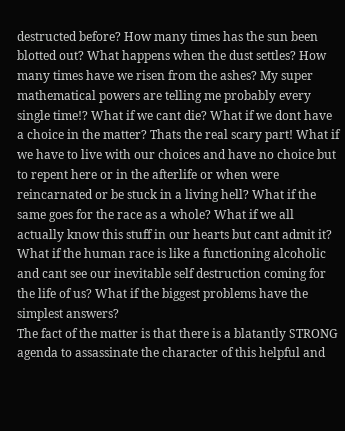destructed before? How many times has the sun been blotted out? What happens when the dust settles? How many times have we risen from the ashes? My super mathematical powers are telling me probably every single time!? What if we cant die? What if we dont have a choice in the matter? Thats the real scary part! What if we have to live with our choices and have no choice but to repent here or in the afterlife or when were reincarnated or be stuck in a living hell? What if the same goes for the race as a whole? What if we all actually know this stuff in our hearts but cant admit it? What if the human race is like a functioning alcoholic and cant see our inevitable self destruction coming for the life of us? What if the biggest problems have the simplest answers?
The fact of the matter is that there is a blatantly STRONG agenda to assassinate the character of this helpful and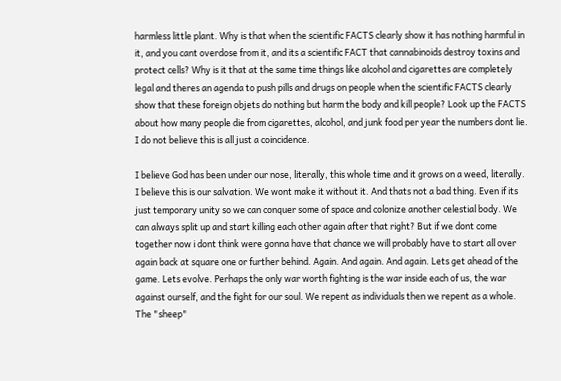harmless little plant. Why is that when the scientific FACTS clearly show it has nothing harmful in it, and you cant overdose from it, and its a scientific FACT that cannabinoids destroy toxins and protect cells? Why is it that at the same time things like alcohol and cigarettes are completely legal and theres an agenda to push pills and drugs on people when the scientific FACTS clearly show that these foreign objets do nothing but harm the body and kill people? Look up the FACTS about how many people die from cigarettes, alcohol, and junk food per year the numbers dont lie. I do not believe this is all just a coincidence.

I believe God has been under our nose, literally, this whole time and it grows on a weed, literally. I believe this is our salvation. We wont make it without it. And thats not a bad thing. Even if its just temporary unity so we can conquer some of space and colonize another celestial body. We can always split up and start killing each other again after that right? But if we dont come together now i dont think were gonna have that chance we will probably have to start all over again back at square one or further behind. Again. And again. And again. Lets get ahead of the game. Lets evolve. Perhaps the only war worth fighting is the war inside each of us, the war against ourself, and the fight for our soul. We repent as individuals then we repent as a whole. The "sheep"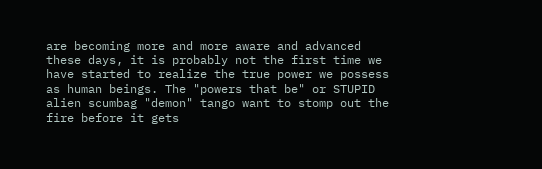are becoming more and more aware and advanced these days, it is probably not the first time we have started to realize the true power we possess as human beings. The "powers that be" or STUPID alien scumbag "demon" tango want to stomp out the fire before it gets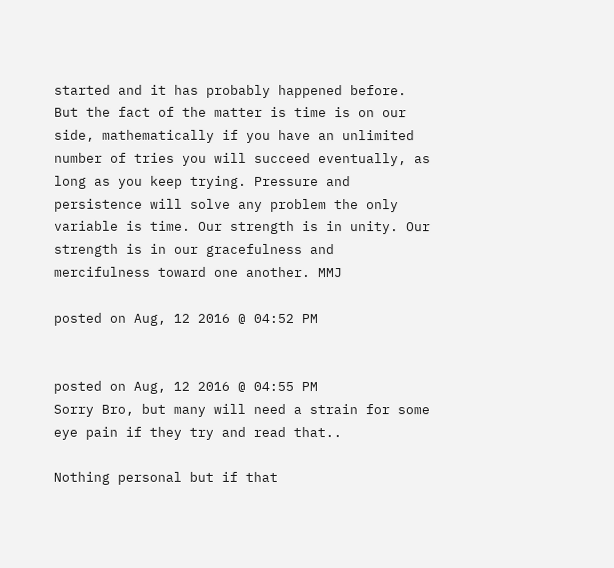started and it has probably happened before. But the fact of the matter is time is on our side, mathematically if you have an unlimited number of tries you will succeed eventually, as long as you keep trying. Pressure and persistence will solve any problem the only variable is time. Our strength is in unity. Our strength is in our gracefulness and mercifulness toward one another. MMJ

posted on Aug, 12 2016 @ 04:52 PM


posted on Aug, 12 2016 @ 04:55 PM
Sorry Bro, but many will need a strain for some eye pain if they try and read that..

Nothing personal but if that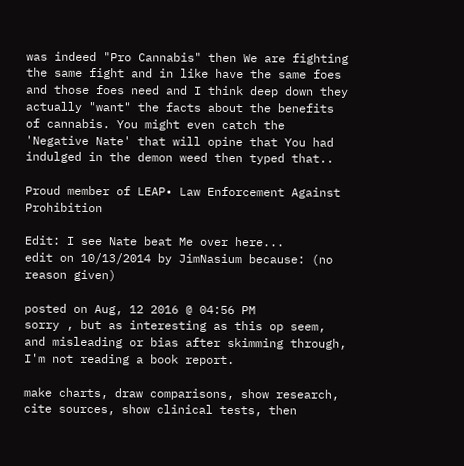was indeed "Pro Cannabis" then We are fighting the same fight and in like have the same foes and those foes need and I think deep down they actually "want" the facts about the benefits of cannabis. You might even catch the 'Negative Nate' that will opine that You had indulged in the demon weed then typed that..

Proud member of LEAP• Law Enforcement Against Prohibition

Edit: I see Nate beat Me over here...
edit on 10/13/2014 by JimNasium because: (no reason given)

posted on Aug, 12 2016 @ 04:56 PM
sorry , but as interesting as this op seem, and misleading or bias after skimming through, I'm not reading a book report.

make charts, draw comparisons, show research, cite sources, show clinical tests, then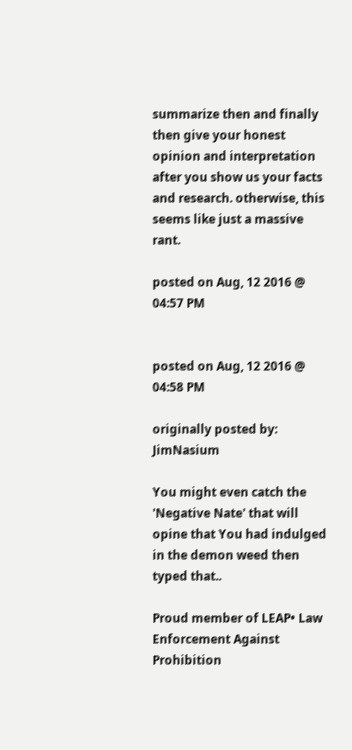summarize then and finally then give your honest opinion and interpretation after you show us your facts and research. otherwise, this seems like just a massive rant.

posted on Aug, 12 2016 @ 04:57 PM


posted on Aug, 12 2016 @ 04:58 PM

originally posted by: JimNasium

You might even catch the 'Negative Nate' that will opine that You had indulged in the demon weed then typed that..

Proud member of LEAP• Law Enforcement Against Prohibition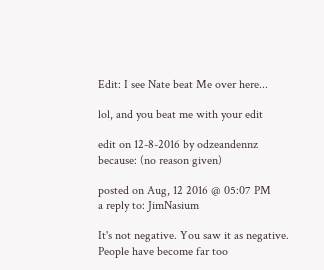Edit: I see Nate beat Me over here...

lol, and you beat me with your edit

edit on 12-8-2016 by odzeandennz because: (no reason given)

posted on Aug, 12 2016 @ 05:07 PM
a reply to: JimNasium

It's not negative. You saw it as negative. People have become far too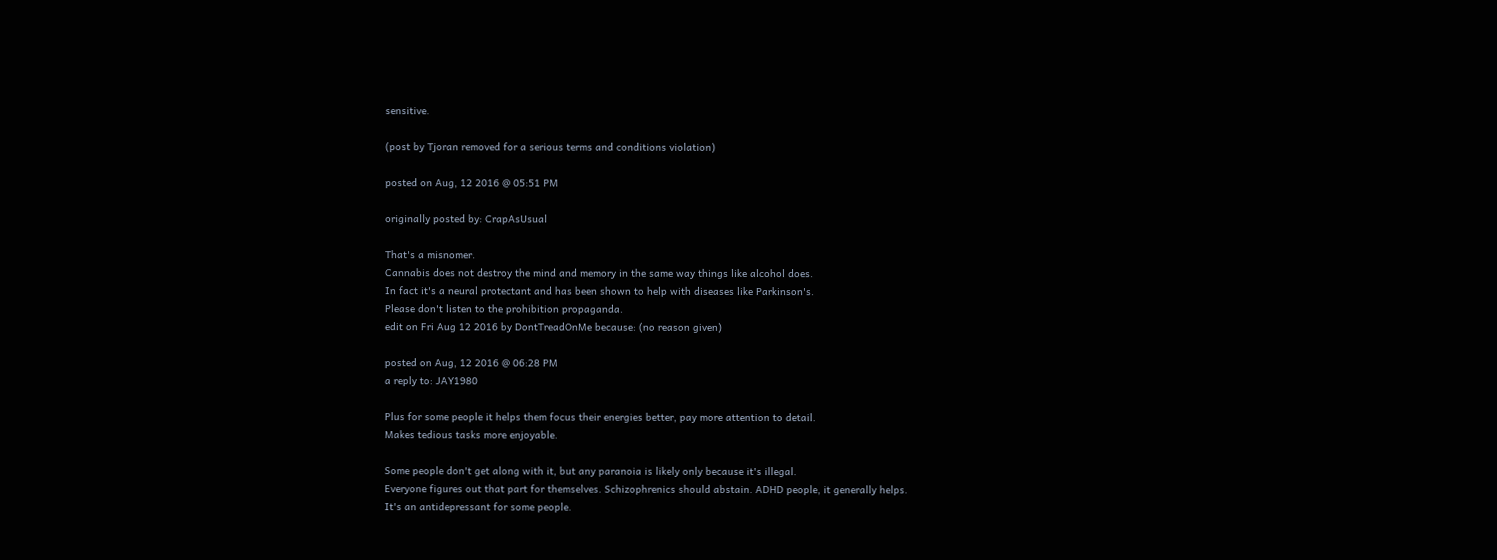sensitive.

(post by Tjoran removed for a serious terms and conditions violation)

posted on Aug, 12 2016 @ 05:51 PM

originally posted by: CrapAsUsual

That's a misnomer.
Cannabis does not destroy the mind and memory in the same way things like alcohol does.
In fact it's a neural protectant and has been shown to help with diseases like Parkinson's.
Please don't listen to the prohibition propaganda.
edit on Fri Aug 12 2016 by DontTreadOnMe because: (no reason given)

posted on Aug, 12 2016 @ 06:28 PM
a reply to: JAY1980

Plus for some people it helps them focus their energies better, pay more attention to detail.
Makes tedious tasks more enjoyable.

Some people don't get along with it, but any paranoia is likely only because it's illegal.
Everyone figures out that part for themselves. Schizophrenics should abstain. ADHD people, it generally helps.
It's an antidepressant for some people.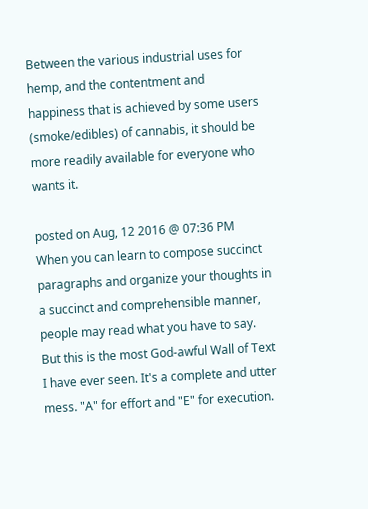Between the various industrial uses for hemp, and the contentment and happiness that is achieved by some users (smoke/edibles) of cannabis, it should be more readily available for everyone who wants it.

posted on Aug, 12 2016 @ 07:36 PM
When you can learn to compose succinct paragraphs and organize your thoughts in a succinct and comprehensible manner, people may read what you have to say. But this is the most God-awful Wall of Text I have ever seen. It's a complete and utter mess. "A" for effort and "E" for execution.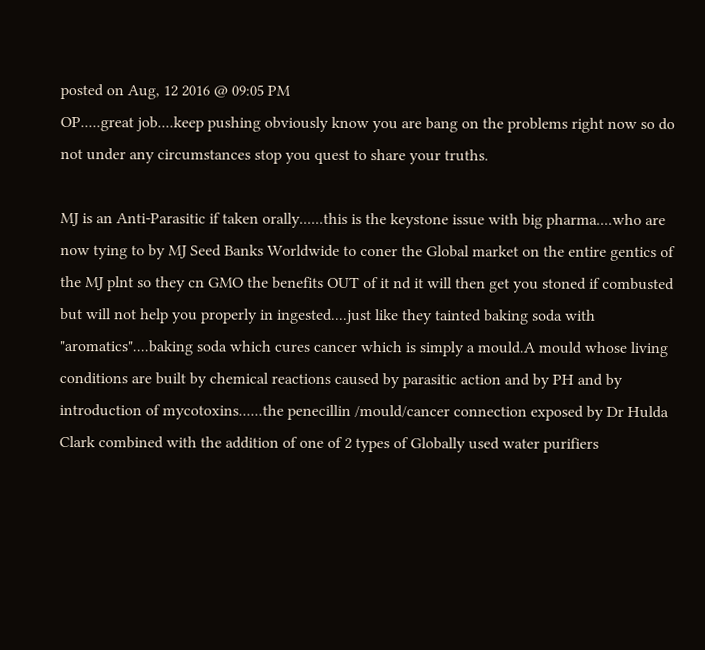posted on Aug, 12 2016 @ 09:05 PM
OP.....great job....keep pushing obviously know you are bang on the problems right now so do not under any circumstances stop you quest to share your truths.

MJ is an Anti-Parasitic if taken orally......this is the keystone issue with big pharma....who are now tying to by MJ Seed Banks Worldwide to coner the Global market on the entire gentics of the MJ plnt so they cn GMO the benefits OUT of it nd it will then get you stoned if combusted but will not help you properly in ingested....just like they tainted baking soda with "aromatics"....baking soda which cures cancer which is simply a mould.A mould whose living conditions are built by chemical reactions caused by parasitic action and by PH and by introduction of mycotoxins......the penecillin /mould/cancer connection exposed by Dr Hulda Clark combined with the addition of one of 2 types of Globally used water purifiers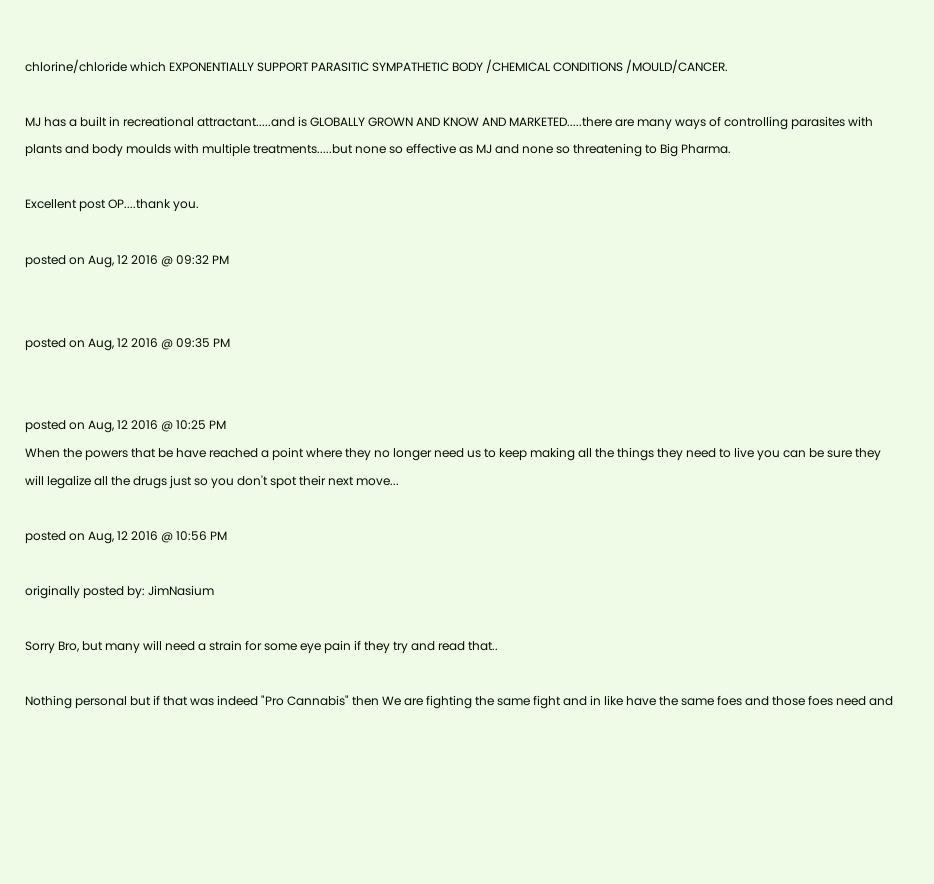chlorine/chloride which EXPONENTIALLY SUPPORT PARASITIC SYMPATHETIC BODY /CHEMICAL CONDITIONS /MOULD/CANCER.

MJ has a built in recreational attractant.....and is GLOBALLY GROWN AND KNOW AND MARKETED.....there are many ways of controlling parasites with plants and body moulds with multiple treatments.....but none so effective as MJ and none so threatening to Big Pharma.

Excellent post OP....thank you.

posted on Aug, 12 2016 @ 09:32 PM


posted on Aug, 12 2016 @ 09:35 PM


posted on Aug, 12 2016 @ 10:25 PM
When the powers that be have reached a point where they no longer need us to keep making all the things they need to live you can be sure they will legalize all the drugs just so you don't spot their next move...

posted on Aug, 12 2016 @ 10:56 PM

originally posted by: JimNasium

Sorry Bro, but many will need a strain for some eye pain if they try and read that..

Nothing personal but if that was indeed "Pro Cannabis" then We are fighting the same fight and in like have the same foes and those foes need and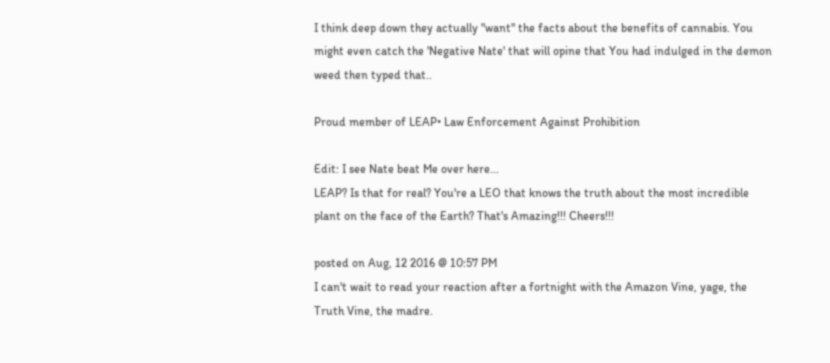I think deep down they actually "want" the facts about the benefits of cannabis. You might even catch the 'Negative Nate' that will opine that You had indulged in the demon weed then typed that..

Proud member of LEAP• Law Enforcement Against Prohibition

Edit: I see Nate beat Me over here...
LEAP? Is that for real? You're a LEO that knows the truth about the most incredible plant on the face of the Earth? That's Amazing!!! Cheers!!!

posted on Aug, 12 2016 @ 10:57 PM
I can't wait to read your reaction after a fortnight with the Amazon Vine, yage, the Truth Vine, the madre.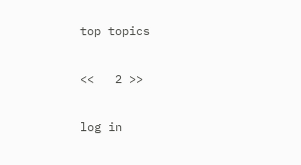top topics

<<   2 >>

log in